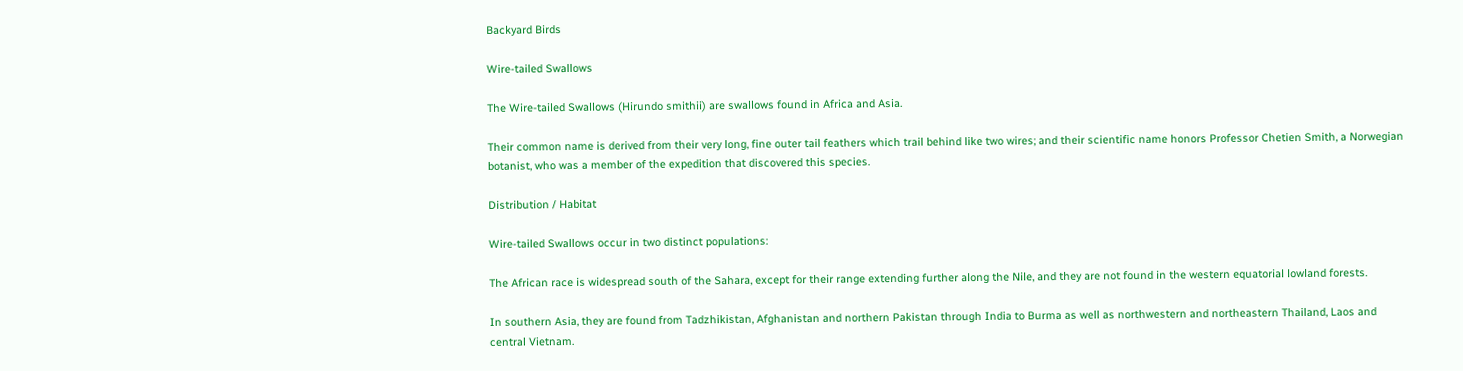Backyard Birds

Wire-tailed Swallows

The Wire-tailed Swallows (Hirundo smithii) are swallows found in Africa and Asia.

Their common name is derived from their very long, fine outer tail feathers which trail behind like two wires; and their scientific name honors Professor Chetien Smith, a Norwegian botanist, who was a member of the expedition that discovered this species.

Distribution / Habitat

Wire-tailed Swallows occur in two distinct populations:

The African race is widespread south of the Sahara, except for their range extending further along the Nile, and they are not found in the western equatorial lowland forests.

In southern Asia, they are found from Tadzhikistan, Afghanistan and northern Pakistan through India to Burma as well as northwestern and northeastern Thailand, Laos and central Vietnam.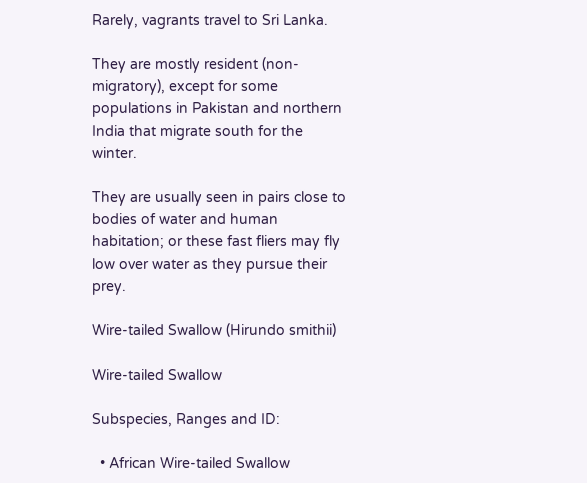Rarely, vagrants travel to Sri Lanka.

They are mostly resident (non-migratory), except for some populations in Pakistan and northern India that migrate south for the winter.

They are usually seen in pairs close to bodies of water and human habitation; or these fast fliers may fly low over water as they pursue their prey.

Wire-tailed Swallow (Hirundo smithii)

Wire-tailed Swallow

Subspecies, Ranges and ID:

  • African Wire-tailed Swallow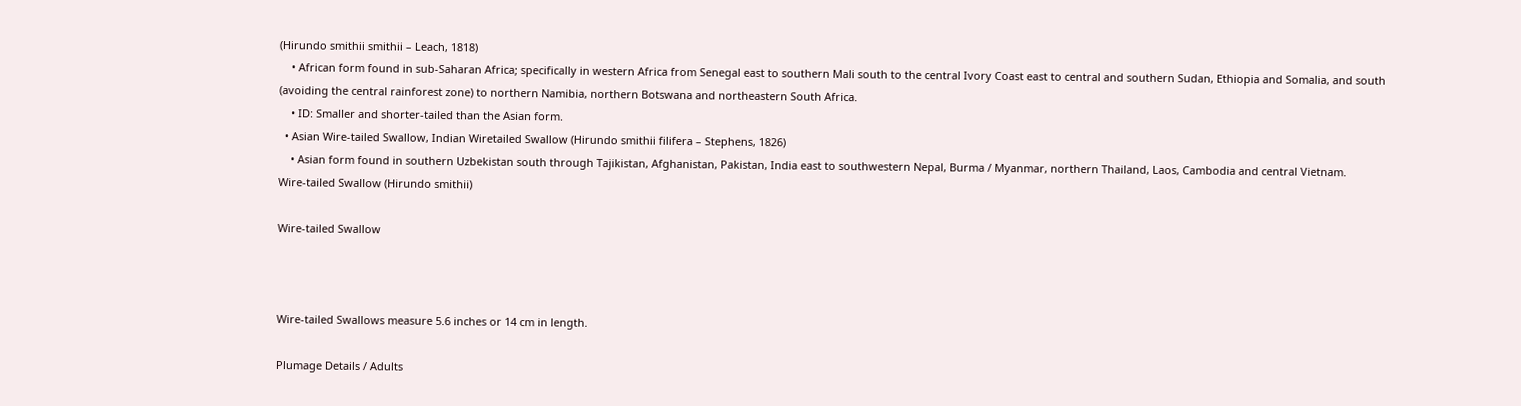(Hirundo smithii smithii – Leach, 1818)
    • African form found in sub-Saharan Africa; specifically in western Africa from Senegal east to southern Mali south to the central Ivory Coast east to central and southern Sudan, Ethiopia and Somalia, and south (avoiding the central rainforest zone) to northern Namibia, northern Botswana and northeastern South Africa.
    • ID: Smaller and shorter-tailed than the Asian form.
  • Asian Wire-tailed Swallow, Indian Wiretailed Swallow (Hirundo smithii filifera – Stephens, 1826)
    • Asian form found in southern Uzbekistan south through Tajikistan, Afghanistan, Pakistan, India east to southwestern Nepal, Burma / Myanmar, northern Thailand, Laos, Cambodia and central Vietnam.
Wire-tailed Swallow (Hirundo smithii)

Wire-tailed Swallow



Wire-tailed Swallows measure 5.6 inches or 14 cm in length.

Plumage Details / Adults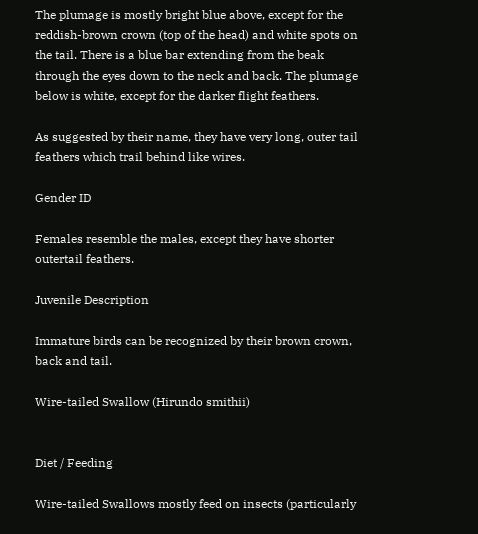The plumage is mostly bright blue above, except for the reddish-brown crown (top of the head) and white spots on the tail. There is a blue bar extending from the beak through the eyes down to the neck and back. The plumage below is white, except for the darker flight feathers.

As suggested by their name, they have very long, outer tail feathers which trail behind like wires.

Gender ID

Females resemble the males, except they have shorter outertail feathers.

Juvenile Description

Immature birds can be recognized by their brown crown, back and tail.

Wire-tailed Swallow (Hirundo smithii)


Diet / Feeding

Wire-tailed Swallows mostly feed on insects (particularly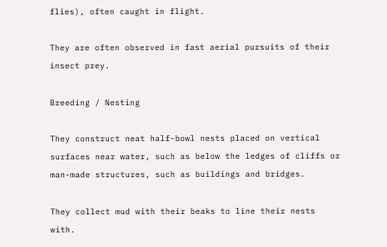flies), often caught in flight.

They are often observed in fast aerial pursuits of their insect prey.

Breeding / Nesting

They construct neat half-bowl nests placed on vertical surfaces near water, such as below the ledges of cliffs or man-made structures, such as buildings and bridges.

They collect mud with their beaks to line their nests with.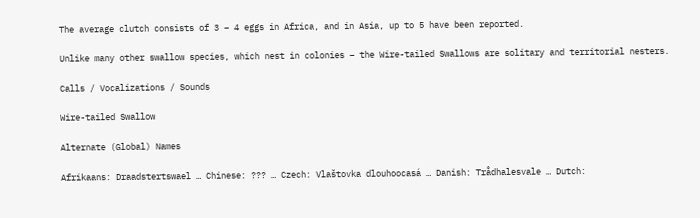The average clutch consists of 3 – 4 eggs in Africa, and in Asia, up to 5 have been reported.

Unlike many other swallow species, which nest in colonies – the Wire-tailed Swallows are solitary and territorial nesters.

Calls / Vocalizations / Sounds

Wire-tailed Swallow

Alternate (Global) Names

Afrikaans: Draadstertswael … Chinese: ??? … Czech: Vlaštovka dlouhoocasá … Danish: Trådhalesvale … Dutch: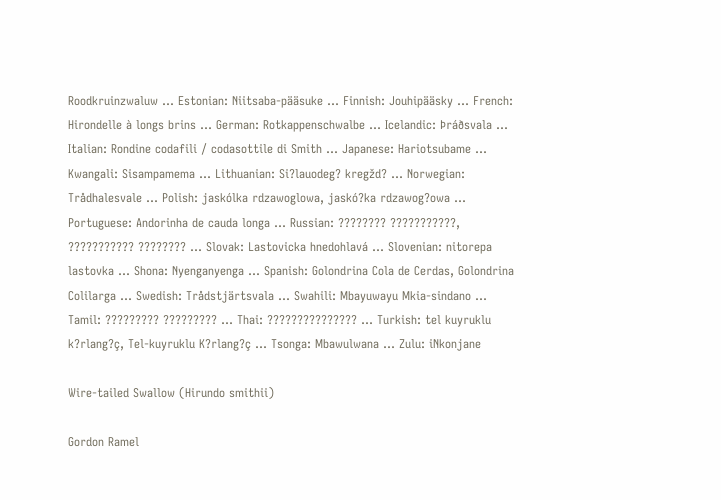Roodkruinzwaluw … Estonian: Niitsaba-pääsuke … Finnish: Jouhipääsky … French: Hirondelle à longs brins … German: Rotkappenschwalbe … Icelandic: Þráðsvala … Italian: Rondine codafili / codasottile di Smith … Japanese: Hariotsubame … Kwangali: Sisampamema … Lithuanian: Si?lauodeg? kregžd? … Norwegian: Trådhalesvale … Polish: jaskólka rdzawoglowa, jaskó?ka rdzawog?owa … Portuguese: Andorinha de cauda longa … Russian: ???????? ???????????, ??????????? ???????? … Slovak: Lastovicka hnedohlavá … Slovenian: nitorepa lastovka … Shona: Nyenganyenga … Spanish: Golondrina Cola de Cerdas, Golondrina Colilarga … Swedish: Trådstjärtsvala … Swahili: Mbayuwayu Mkia-sindano … Tamil: ????????? ????????? … Thai: ??????????????? … Turkish: tel kuyruklu k?rlang?ç, Tel-kuyruklu K?rlang?ç … Tsonga: Mbawulwana … Zulu: iNkonjane

Wire-tailed Swallow (Hirundo smithii)

Gordon Ramel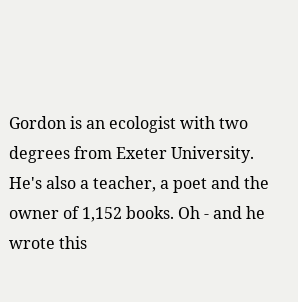Gordon is an ecologist with two degrees from Exeter University. He's also a teacher, a poet and the owner of 1,152 books. Oh - and he wrote this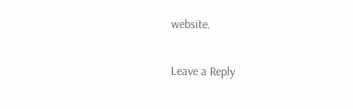website.

Leave a Reply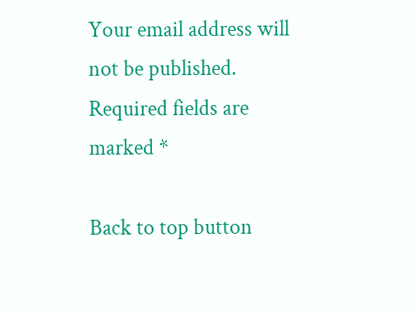Your email address will not be published. Required fields are marked *

Back to top button